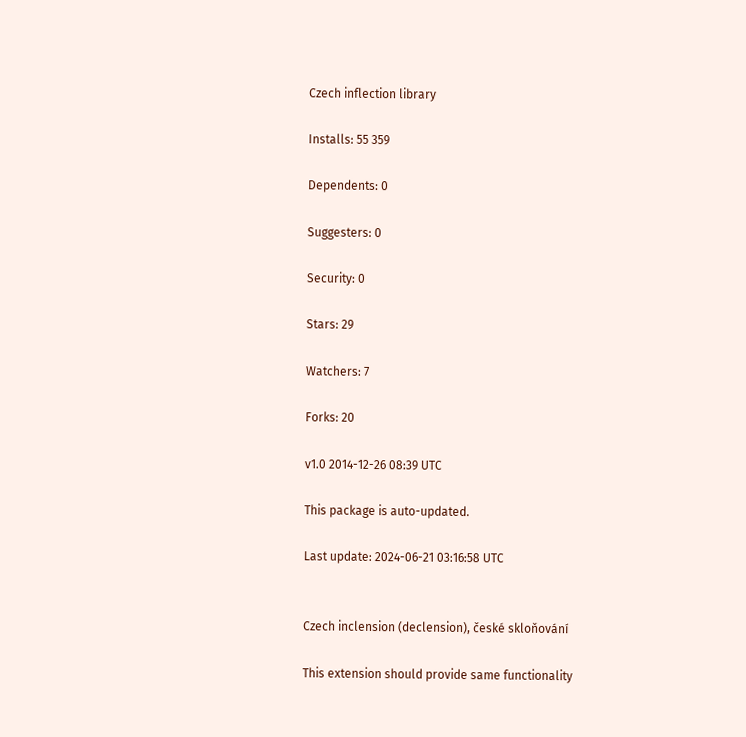Czech inflection library

Installs: 55 359

Dependents: 0

Suggesters: 0

Security: 0

Stars: 29

Watchers: 7

Forks: 20

v1.0 2014-12-26 08:39 UTC

This package is auto-updated.

Last update: 2024-06-21 03:16:58 UTC


Czech inclension (declension), české skloňování

This extension should provide same functionality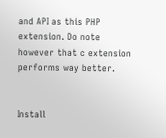and API as this PHP extension. Do note however that c extension performs way better.


Install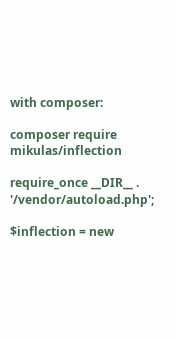with composer:

composer require mikulas/inflection

require_once __DIR__ . '/vendor/autoload.php';

$inflection = new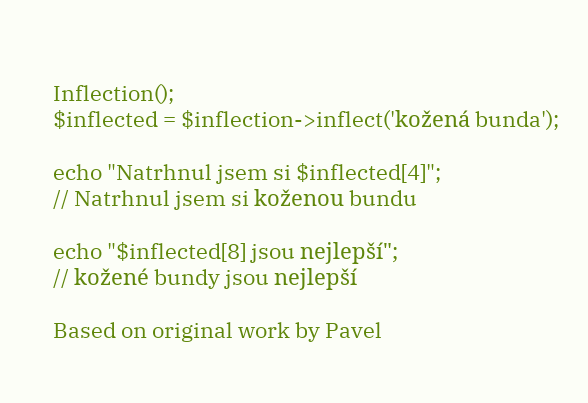Inflection();
$inflected = $inflection->inflect('kožená bunda');

echo "Natrhnul jsem si $inflected[4]";
// Natrhnul jsem si koženou bundu

echo "$inflected[8] jsou nejlepší";
// kožené bundy jsou nejlepší

Based on original work by Pavel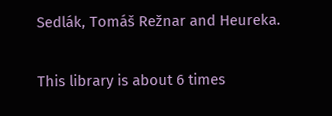Sedlák, Tomáš Režnar and Heureka.

This library is about 6 times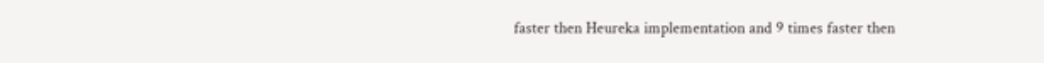faster then Heureka implementation and 9 times faster then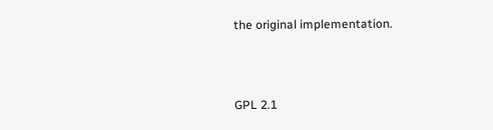the original implementation.



GPL 2.1